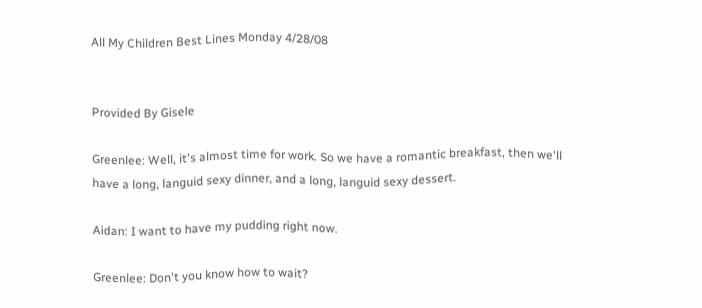All My Children Best Lines Monday 4/28/08


Provided By Gisele

Greenlee: Well, it's almost time for work. So we have a romantic breakfast, then we'll have a long, languid sexy dinner, and a long, languid sexy dessert.

Aidan: I want to have my pudding right now.

Greenlee: Don't you know how to wait?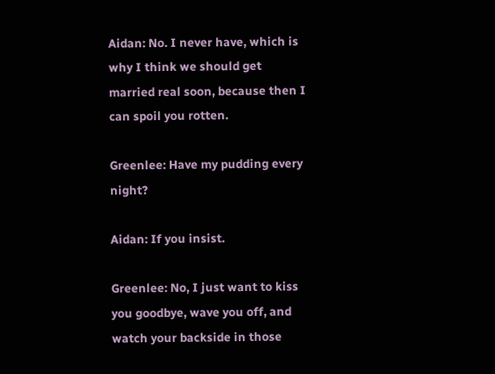Aidan: No. I never have, which is why I think we should get married real soon, because then I can spoil you rotten.

Greenlee: Have my pudding every night?

Aidan: If you insist.

Greenlee: No, I just want to kiss you goodbye, wave you off, and watch your backside in those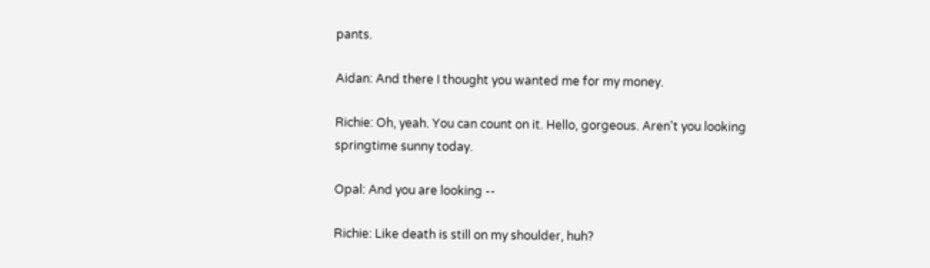pants.

Aidan: And there I thought you wanted me for my money.

Richie: Oh, yeah. You can count on it. Hello, gorgeous. Aren't you looking springtime sunny today.

Opal: And you are looking --

Richie: Like death is still on my shoulder, huh?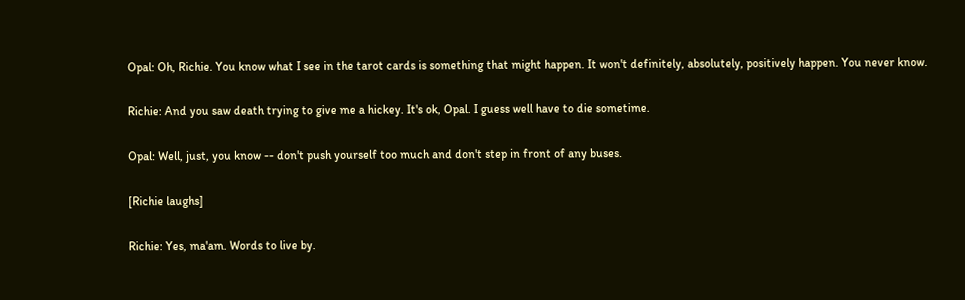Opal: Oh, Richie. You know what I see in the tarot cards is something that might happen. It won't definitely, absolutely, positively happen. You never know.

Richie: And you saw death trying to give me a hickey. It's ok, Opal. I guess well have to die sometime.

Opal: Well, just, you know -- don't push yourself too much and don't step in front of any buses.

[Richie laughs]

Richie: Yes, ma'am. Words to live by.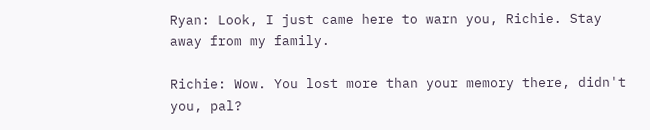Ryan: Look, I just came here to warn you, Richie. Stay away from my family.

Richie: Wow. You lost more than your memory there, didn't you, pal?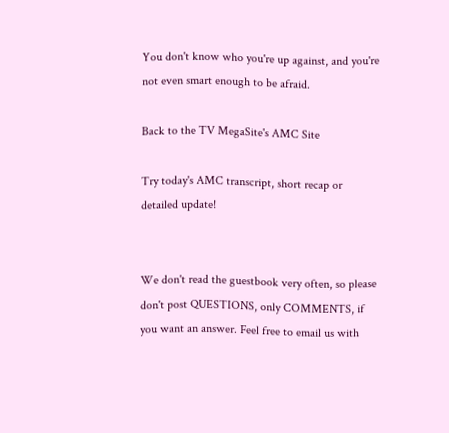You don't know who you're up against, and you're not even smart enough to be afraid.

Back to the TV MegaSite's AMC Site

Try today's AMC transcript, short recap or detailed update!


We don't read the guestbook very often, so please don't post QUESTIONS, only COMMENTS, if you want an answer. Feel free to email us with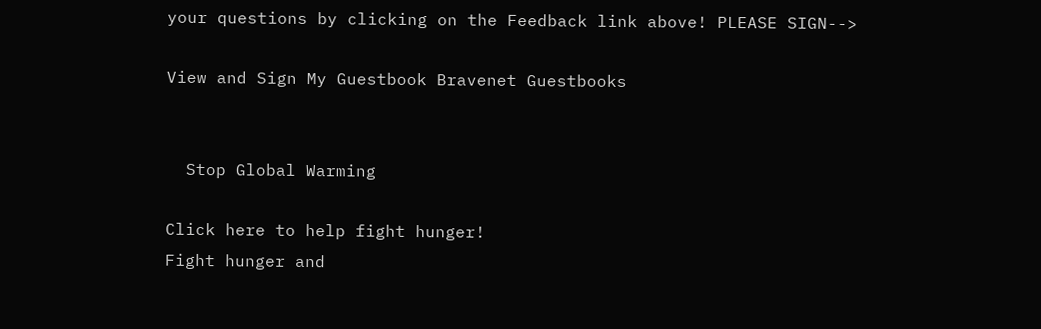your questions by clicking on the Feedback link above! PLEASE SIGN-->

View and Sign My Guestbook Bravenet Guestbooks


  Stop Global Warming

Click here to help fight hunger!
Fight hunger and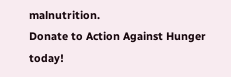malnutrition.
Donate to Action Against Hunger today!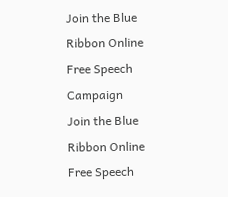Join the Blue Ribbon Online Free Speech Campaign
Join the Blue Ribbon Online Free Speech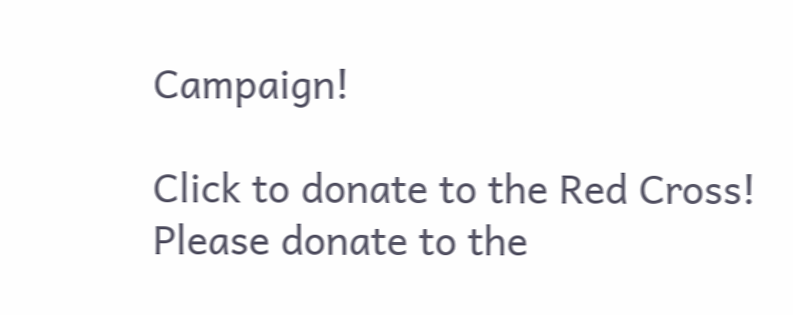Campaign!

Click to donate to the Red Cross!
Please donate to the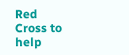Red Cross to help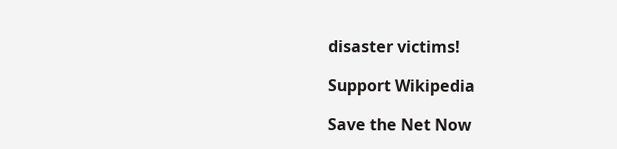disaster victims!

Support Wikipedia

Save the Net Now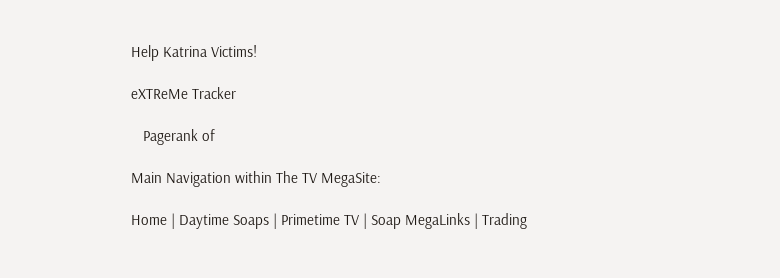Help Katrina Victims!

eXTReMe Tracker

   Pagerank of

Main Navigation within The TV MegaSite:

Home | Daytime Soaps | Primetime TV | Soap MegaLinks | Trading